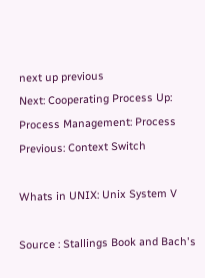next up previous
Next: Cooperating Process Up: Process Management: Process Previous: Context Switch

Whats in UNIX: Unix System V

Source : Stallings Book and Bach's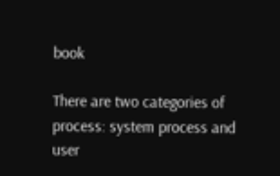book

There are two categories of process: system process and user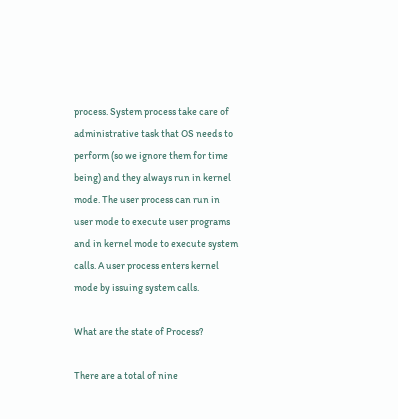process. System process take care of administrative task that OS needs to perform (so we ignore them for time being) and they always run in kernel mode. The user process can run in user mode to execute user programs and in kernel mode to execute system calls. A user process enters kernel mode by issuing system calls.

What are the state of Process?

There are a total of nine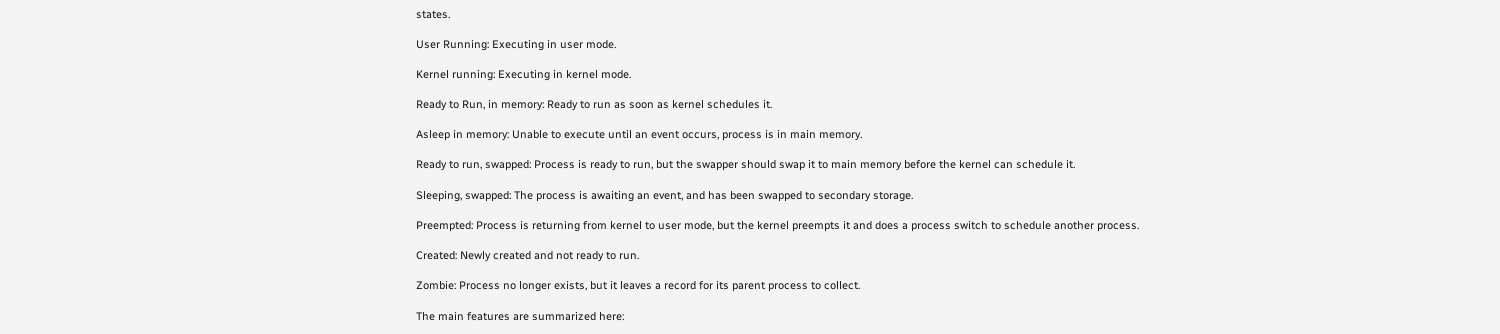states.

User Running: Executing in user mode.

Kernel running: Executing in kernel mode.

Ready to Run, in memory: Ready to run as soon as kernel schedules it.

Asleep in memory: Unable to execute until an event occurs, process is in main memory.

Ready to run, swapped: Process is ready to run, but the swapper should swap it to main memory before the kernel can schedule it.

Sleeping, swapped: The process is awaiting an event, and has been swapped to secondary storage.

Preempted: Process is returning from kernel to user mode, but the kernel preempts it and does a process switch to schedule another process.

Created: Newly created and not ready to run.

Zombie: Process no longer exists, but it leaves a record for its parent process to collect.

The main features are summarized here: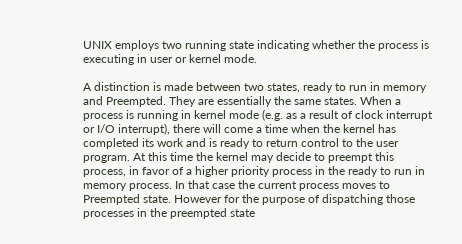UNIX employs two running state indicating whether the process is executing in user or kernel mode.

A distinction is made between two states, ready to run in memory and Preempted. They are essentially the same states. When a process is running in kernel mode (e.g. as a result of clock interrupt or I/O interrupt), there will come a time when the kernel has completed its work and is ready to return control to the user program. At this time the kernel may decide to preempt this process, in favor of a higher priority process in the ready to run in memory process. In that case the current process moves to Preempted state. However for the purpose of dispatching those processes in the preempted state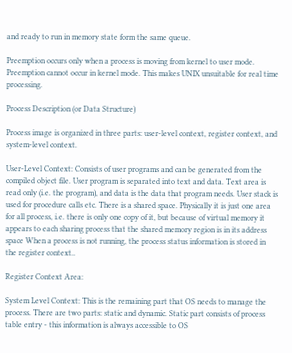and ready to run in memory state form the same queue.

Preemption occurs only when a process is moving from kernel to user mode. Preemption cannot occur in kernel mode. This makes UNIX unsuitable for real time processing.

Process Description (or Data Structure)

Process image is organized in three parts: user-level context, register context, and system-level context.

User-Level Context: Consists of user programs and can be generated from the compiled object file. User program is separated into text and data. Text area is read only (i.e. the program), and data is the data that program needs. User stack is used for procedure calls etc. There is a shared space. Physically it is just one area for all process, i.e. there is only one copy of it, but because of virtual memory it appears to each sharing process that the shared memory region is in its address space When a process is not running, the process status information is stored in the register context..

Register Context Area:

System Level Context: This is the remaining part that OS needs to manage the process. There are two parts: static and dynamic. Static part consists of process table entry - this information is always accessible to OS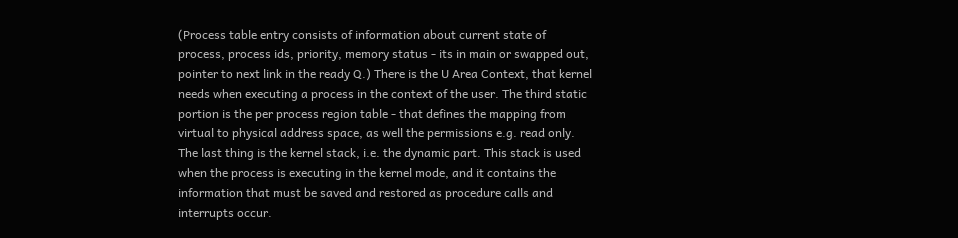(Process table entry consists of information about current state of process, process ids, priority, memory status - its in main or swapped out, pointer to next link in the ready Q.) There is the U Area Context, that kernel needs when executing a process in the context of the user. The third static portion is the per process region table - that defines the mapping from virtual to physical address space, as well the permissions e.g. read only. The last thing is the kernel stack, i.e. the dynamic part. This stack is used when the process is executing in the kernel mode, and it contains the information that must be saved and restored as procedure calls and interrupts occur.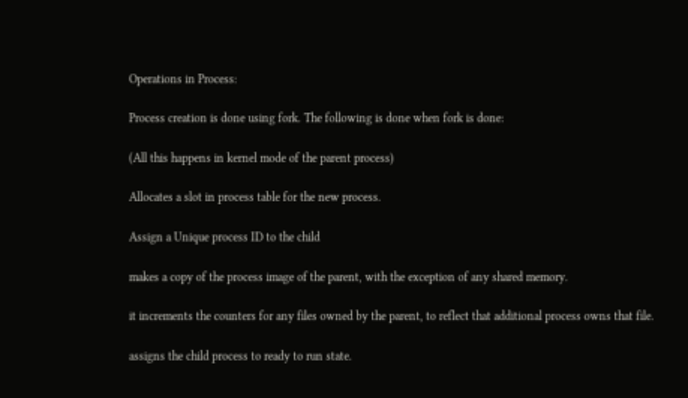Operations in Process:

Process creation is done using fork. The following is done when fork is done:

(All this happens in kernel mode of the parent process)

Allocates a slot in process table for the new process.

Assign a Unique process ID to the child

makes a copy of the process image of the parent, with the exception of any shared memory.

it increments the counters for any files owned by the parent, to reflect that additional process owns that file.

assigns the child process to ready to run state.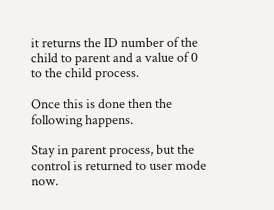it returns the ID number of the child to parent and a value of 0 to the child process.

Once this is done then the following happens.

Stay in parent process, but the control is returned to user mode now.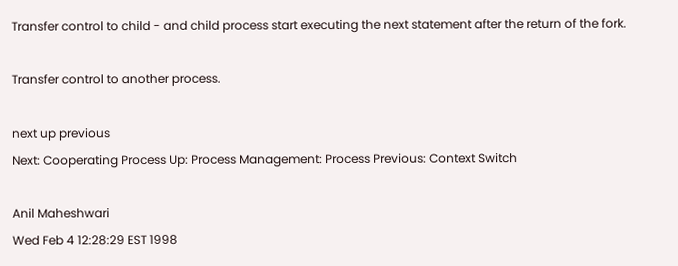Transfer control to child - and child process start executing the next statement after the return of the fork.

Transfer control to another process.

next up previous
Next: Cooperating Process Up: Process Management: Process Previous: Context Switch

Anil Maheshwari
Wed Feb 4 12:28:29 EST 1998